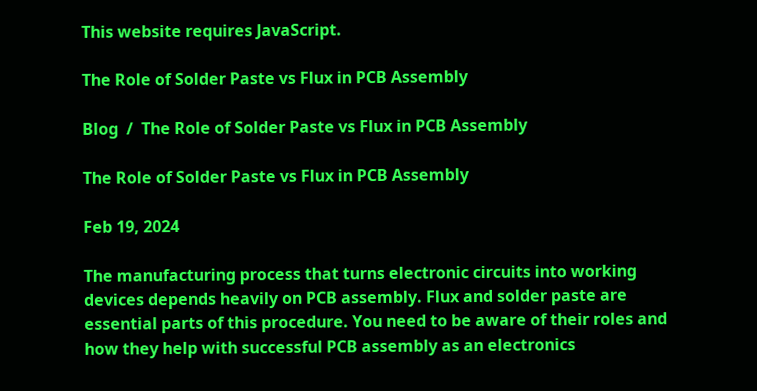This website requires JavaScript.

The Role of Solder Paste vs Flux in PCB Assembly

Blog  /  The Role of Solder Paste vs Flux in PCB Assembly

The Role of Solder Paste vs Flux in PCB Assembly

Feb 19, 2024

The manufacturing process that turns electronic circuits into working devices depends heavily on PCB assembly. Flux and solder paste are essential parts of this procedure. You need to be aware of their roles and how they help with successful PCB assembly as an electronics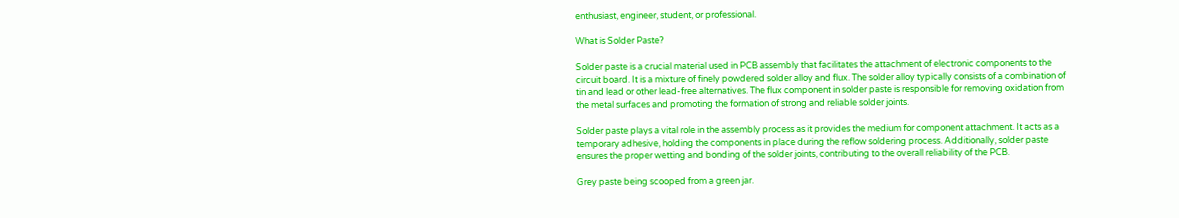enthusiast, engineer, student, or professional.

What is Solder Paste?

Solder paste is a crucial material used in PCB assembly that facilitates the attachment of electronic components to the circuit board. It is a mixture of finely powdered solder alloy and flux. The solder alloy typically consists of a combination of tin and lead or other lead-free alternatives. The flux component in solder paste is responsible for removing oxidation from the metal surfaces and promoting the formation of strong and reliable solder joints.

Solder paste plays a vital role in the assembly process as it provides the medium for component attachment. It acts as a temporary adhesive, holding the components in place during the reflow soldering process. Additionally, solder paste ensures the proper wetting and bonding of the solder joints, contributing to the overall reliability of the PCB.

Grey paste being scooped from a green jar.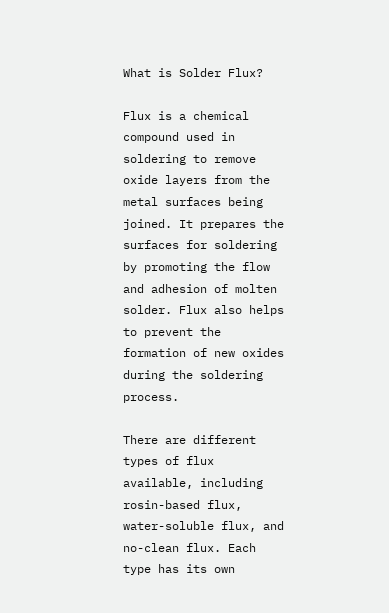What is Solder Flux?

Flux is a chemical compound used in soldering to remove oxide layers from the metal surfaces being joined. It prepares the surfaces for soldering by promoting the flow and adhesion of molten solder. Flux also helps to prevent the formation of new oxides during the soldering process.

There are different types of flux available, including rosin-based flux, water-soluble flux, and no-clean flux. Each type has its own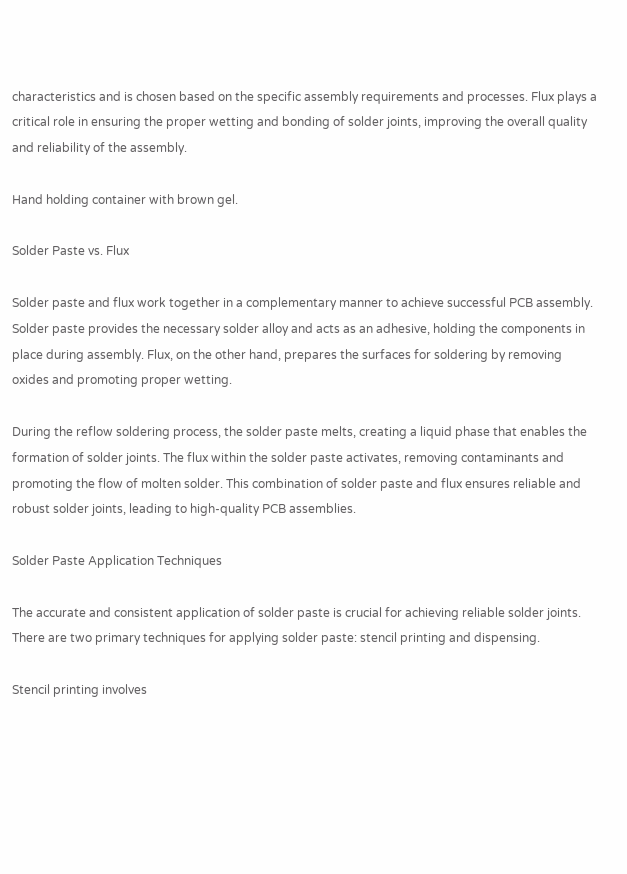characteristics and is chosen based on the specific assembly requirements and processes. Flux plays a critical role in ensuring the proper wetting and bonding of solder joints, improving the overall quality and reliability of the assembly.

Hand holding container with brown gel.

Solder Paste vs. Flux

Solder paste and flux work together in a complementary manner to achieve successful PCB assembly. Solder paste provides the necessary solder alloy and acts as an adhesive, holding the components in place during assembly. Flux, on the other hand, prepares the surfaces for soldering by removing oxides and promoting proper wetting.

During the reflow soldering process, the solder paste melts, creating a liquid phase that enables the formation of solder joints. The flux within the solder paste activates, removing contaminants and promoting the flow of molten solder. This combination of solder paste and flux ensures reliable and robust solder joints, leading to high-quality PCB assemblies.

Solder Paste Application Techniques

The accurate and consistent application of solder paste is crucial for achieving reliable solder joints. There are two primary techniques for applying solder paste: stencil printing and dispensing.

Stencil printing involves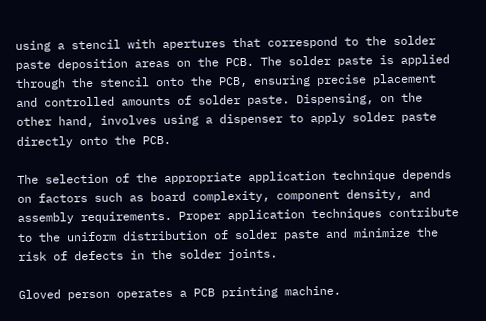using a stencil with apertures that correspond to the solder paste deposition areas on the PCB. The solder paste is applied through the stencil onto the PCB, ensuring precise placement and controlled amounts of solder paste. Dispensing, on the other hand, involves using a dispenser to apply solder paste directly onto the PCB.

The selection of the appropriate application technique depends on factors such as board complexity, component density, and assembly requirements. Proper application techniques contribute to the uniform distribution of solder paste and minimize the risk of defects in the solder joints.

Gloved person operates a PCB printing machine.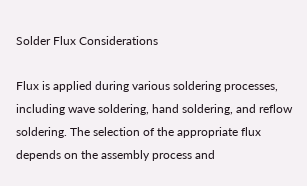Solder Flux Considerations

Flux is applied during various soldering processes, including wave soldering, hand soldering, and reflow soldering. The selection of the appropriate flux depends on the assembly process and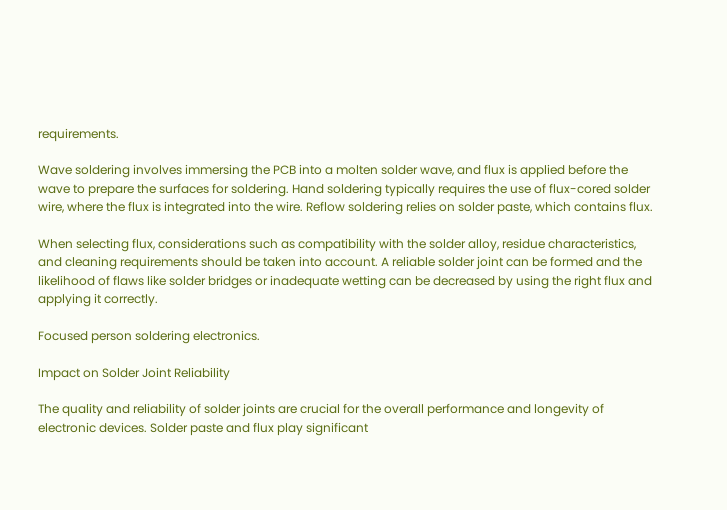requirements.

Wave soldering involves immersing the PCB into a molten solder wave, and flux is applied before the wave to prepare the surfaces for soldering. Hand soldering typically requires the use of flux-cored solder wire, where the flux is integrated into the wire. Reflow soldering relies on solder paste, which contains flux.

When selecting flux, considerations such as compatibility with the solder alloy, residue characteristics, and cleaning requirements should be taken into account. A reliable solder joint can be formed and the likelihood of flaws like solder bridges or inadequate wetting can be decreased by using the right flux and applying it correctly.

Focused person soldering electronics.

Impact on Solder Joint Reliability

The quality and reliability of solder joints are crucial for the overall performance and longevity of electronic devices. Solder paste and flux play significant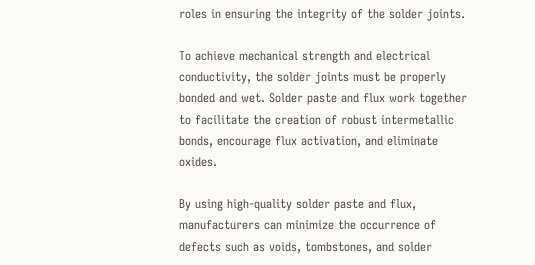roles in ensuring the integrity of the solder joints.

To achieve mechanical strength and electrical conductivity, the solder joints must be properly bonded and wet. Solder paste and flux work together to facilitate the creation of robust intermetallic bonds, encourage flux activation, and eliminate oxides.

By using high-quality solder paste and flux, manufacturers can minimize the occurrence of defects such as voids, tombstones, and solder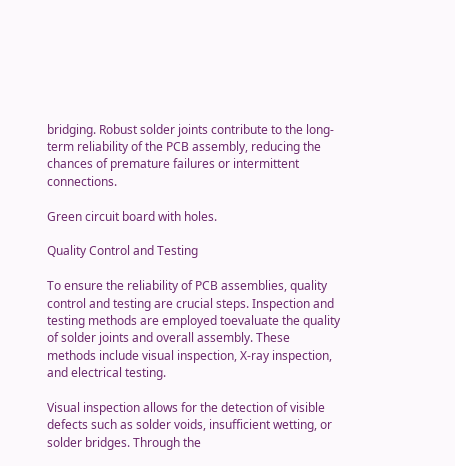bridging. Robust solder joints contribute to the long-term reliability of the PCB assembly, reducing the chances of premature failures or intermittent connections.

Green circuit board with holes.

Quality Control and Testing

To ensure the reliability of PCB assemblies, quality control and testing are crucial steps. Inspection and testing methods are employed toevaluate the quality of solder joints and overall assembly. These methods include visual inspection, X-ray inspection, and electrical testing.

Visual inspection allows for the detection of visible defects such as solder voids, insufficient wetting, or solder bridges. Through the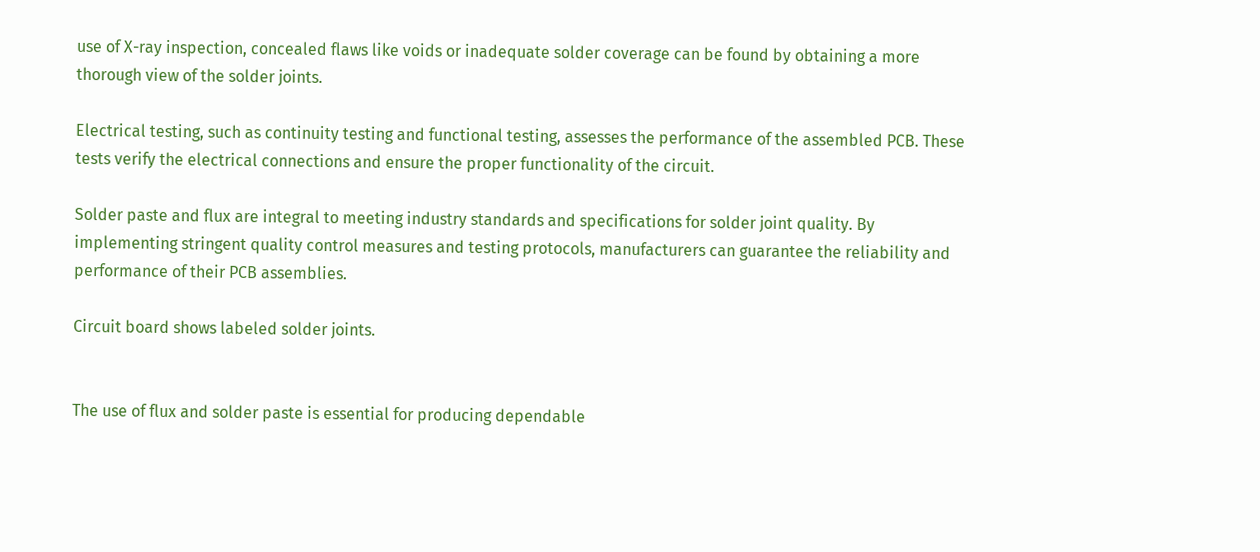use of X-ray inspection, concealed flaws like voids or inadequate solder coverage can be found by obtaining a more thorough view of the solder joints.

Electrical testing, such as continuity testing and functional testing, assesses the performance of the assembled PCB. These tests verify the electrical connections and ensure the proper functionality of the circuit.

Solder paste and flux are integral to meeting industry standards and specifications for solder joint quality. By implementing stringent quality control measures and testing protocols, manufacturers can guarantee the reliability and performance of their PCB assemblies.

Circuit board shows labeled solder joints.


The use of flux and solder paste is essential for producing dependable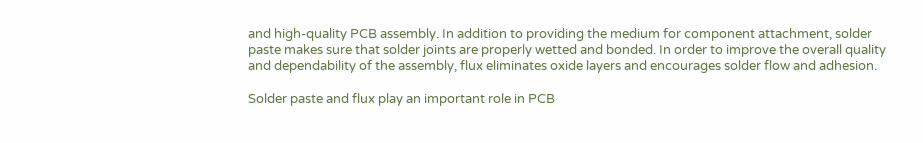and high-quality PCB assembly. In addition to providing the medium for component attachment, solder paste makes sure that solder joints are properly wetted and bonded. In order to improve the overall quality and dependability of the assembly, flux eliminates oxide layers and encourages solder flow and adhesion.

Solder paste and flux play an important role in PCB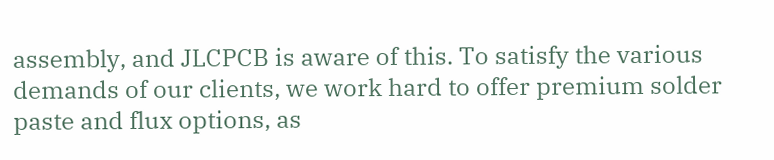assembly, and JLCPCB is aware of this. To satisfy the various demands of our clients, we work hard to offer premium solder paste and flux options, as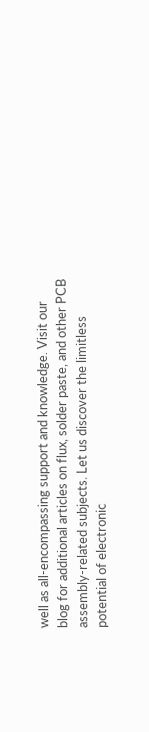well as all-encompassing support and knowledge. Visit our blog for additional articles on flux, solder paste, and other PCB assembly-related subjects. Let us discover the limitless potential of electronic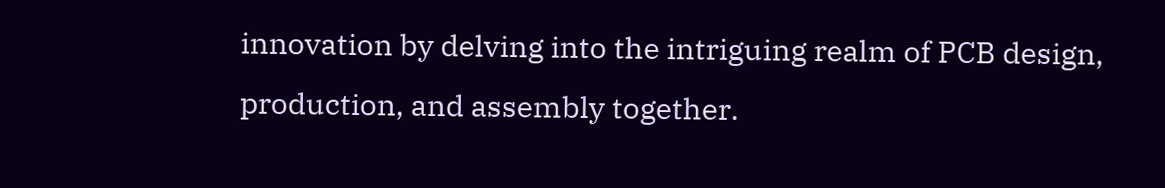innovation by delving into the intriguing realm of PCB design, production, and assembly together.